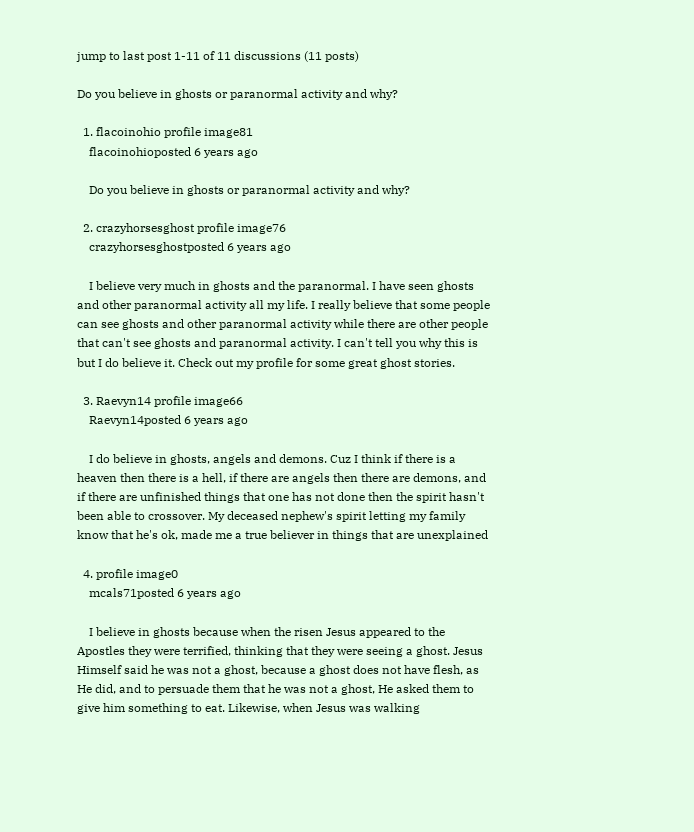jump to last post 1-11 of 11 discussions (11 posts)

Do you believe in ghosts or paranormal activity and why?

  1. flacoinohio profile image81
    flacoinohioposted 6 years ago

    Do you believe in ghosts or paranormal activity and why?

  2. crazyhorsesghost profile image76
    crazyhorsesghostposted 6 years ago

    I believe very much in ghosts and the paranormal. I have seen ghosts and other paranormal activity all my life. I really believe that some people can see ghosts and other paranormal activity while there are other people that can't see ghosts and paranormal activity. I can't tell you why this is but I do believe it. Check out my profile for some great ghost stories.

  3. Raevyn14 profile image66
    Raevyn14posted 6 years ago

    I do believe in ghosts, angels and demons. Cuz I think if there is a heaven then there is a hell, if there are angels then there are demons, and if there are unfinished things that one has not done then the spirit hasn't been able to crossover. My deceased nephew's spirit letting my family know that he's ok, made me a true believer in things that are unexplained

  4. profile image0
    mcals71posted 6 years ago

    I believe in ghosts because when the risen Jesus appeared to the Apostles they were terrified, thinking that they were seeing a ghost. Jesus Himself said he was not a ghost, because a ghost does not have flesh, as He did, and to persuade them that he was not a ghost, He asked them to give him something to eat. Likewise, when Jesus was walking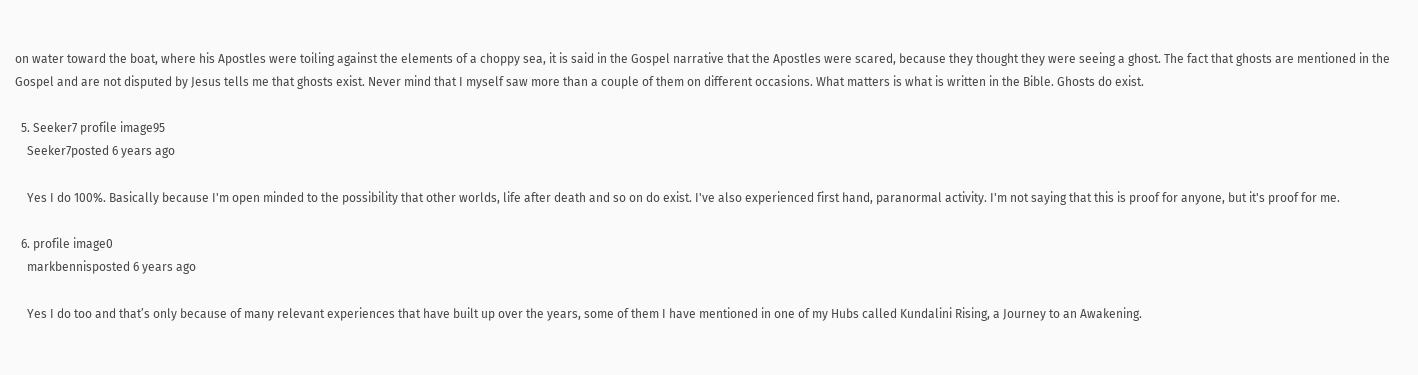on water toward the boat, where his Apostles were toiling against the elements of a choppy sea, it is said in the Gospel narrative that the Apostles were scared, because they thought they were seeing a ghost. The fact that ghosts are mentioned in the Gospel and are not disputed by Jesus tells me that ghosts exist. Never mind that I myself saw more than a couple of them on different occasions. What matters is what is written in the Bible. Ghosts do exist.

  5. Seeker7 profile image95
    Seeker7posted 6 years ago

    Yes I do 100%. Basically because I'm open minded to the possibility that other worlds, life after death and so on do exist. I've also experienced first hand, paranormal activity. I'm not saying that this is proof for anyone, but it's proof for me.

  6. profile image0
    markbennisposted 6 years ago

    Yes I do too and that’s only because of many relevant experiences that have built up over the years, some of them I have mentioned in one of my Hubs called Kundalini Rising, a Journey to an Awakening.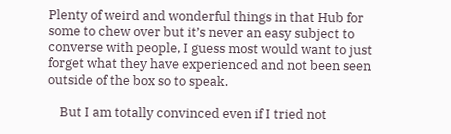Plenty of weird and wonderful things in that Hub for some to chew over but it’s never an easy subject to converse with people, I guess most would want to just forget what they have experienced and not been seen outside of the box so to speak.

    But I am totally convinced even if I tried not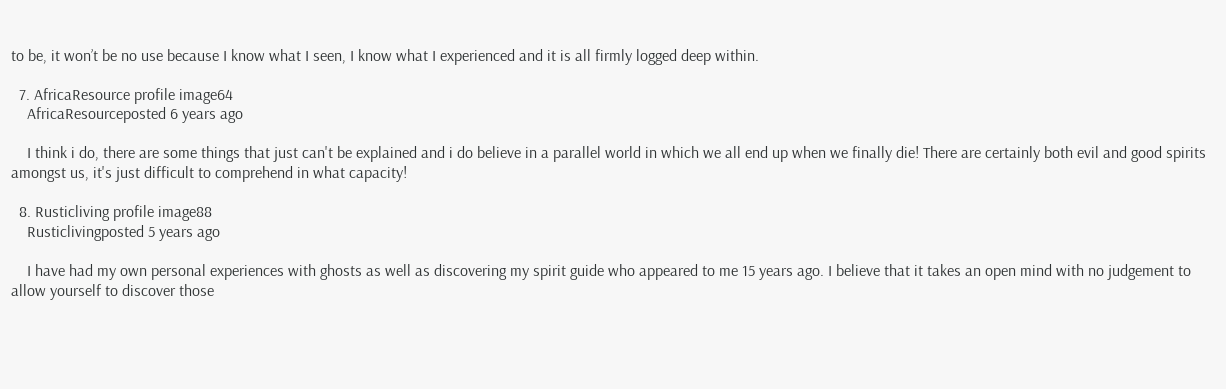to be, it won’t be no use because I know what I seen, I know what I experienced and it is all firmly logged deep within.

  7. AfricaResource profile image64
    AfricaResourceposted 6 years ago

    I think i do, there are some things that just can't be explained and i do believe in a parallel world in which we all end up when we finally die! There are certainly both evil and good spirits amongst us, it's just difficult to comprehend in what capacity!

  8. Rusticliving profile image88
    Rusticlivingposted 5 years ago

    I have had my own personal experiences with ghosts as well as discovering my spirit guide who appeared to me 15 years ago. I believe that it takes an open mind with no judgement to allow yourself to discover those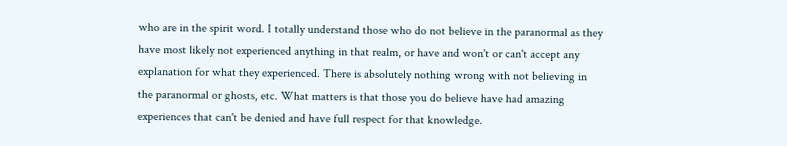who are in the spirit word. I totally understand those who do not believe in the paranormal as they have most likely not experienced anything in that realm, or have and won't or can't accept any explanation for what they experienced. There is absolutely nothing wrong with not believing in the paranormal or ghosts, etc. What matters is that those you do believe have had amazing experiences that can't be denied and have full respect for that knowledge.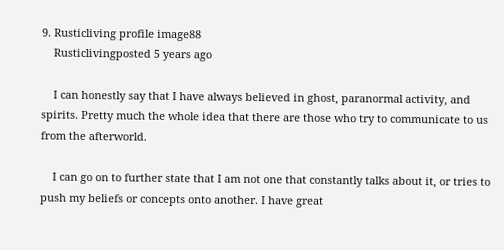9. Rusticliving profile image88
    Rusticlivingposted 5 years ago

    I can honestly say that I have always believed in ghost, paranormal activity, and spirits. Pretty much the whole idea that there are those who try to communicate to us from the afterworld.

    I can go on to further state that I am not one that constantly talks about it, or tries to push my beliefs or concepts onto another. I have great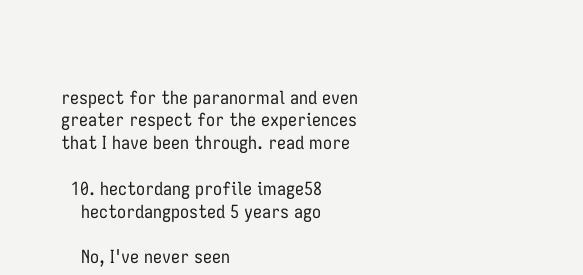respect for the paranormal and even greater respect for the experiences that I have been through. read more

  10. hectordang profile image58
    hectordangposted 5 years ago

    No, I've never seen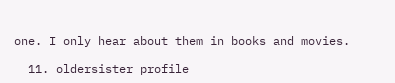one. I only hear about them in books and movies.

  11. oldersister profile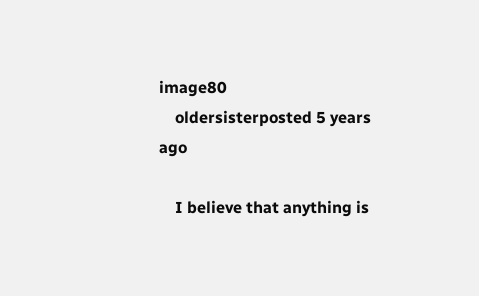image80
    oldersisterposted 5 years ago

    I believe that anything is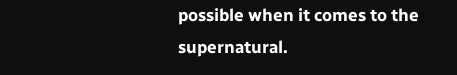possible when it comes to the supernatural.